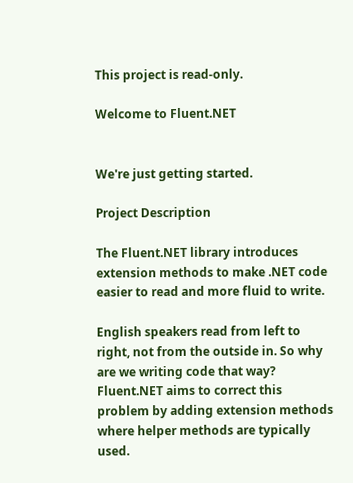This project is read-only.

Welcome to Fluent.NET


We're just getting started.

Project Description

The Fluent.NET library introduces extension methods to make .NET code easier to read and more fluid to write.

English speakers read from left to right, not from the outside in. So why are we writing code that way? Fluent.NET aims to correct this problem by adding extension methods where helper methods are typically used.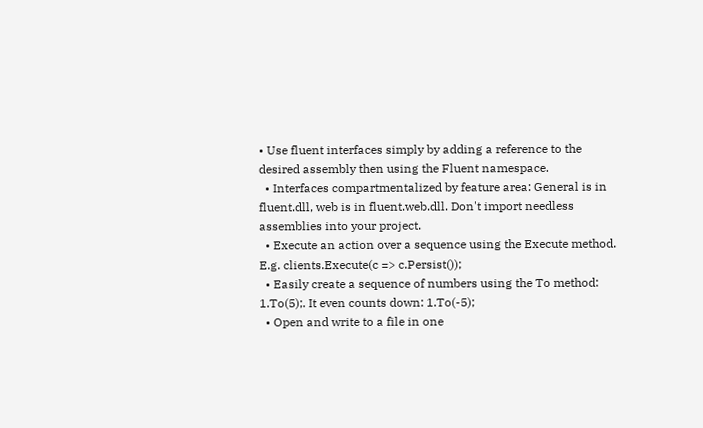• Use fluent interfaces simply by adding a reference to the desired assembly then using the Fluent namespace.
  • Interfaces compartmentalized by feature area: General is in fluent.dll, web is in fluent.web.dll. Don't import needless assemblies into your project.
  • Execute an action over a sequence using the Execute method. E.g. clients.Execute(c => c.Persist());
  • Easily create a sequence of numbers using the To method: 1.To(5);. It even counts down: 1.To(-5);
  • Open and write to a file in one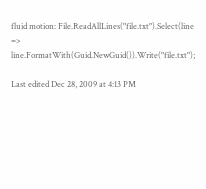fluid motion: File.ReadAllLines("file.txt").Select(line => line.FormatWith(Guid.NewGuid()).Write("file.txt");

Last edited Dec 28, 2009 at 4:13 PM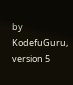by KodefuGuru, version 5